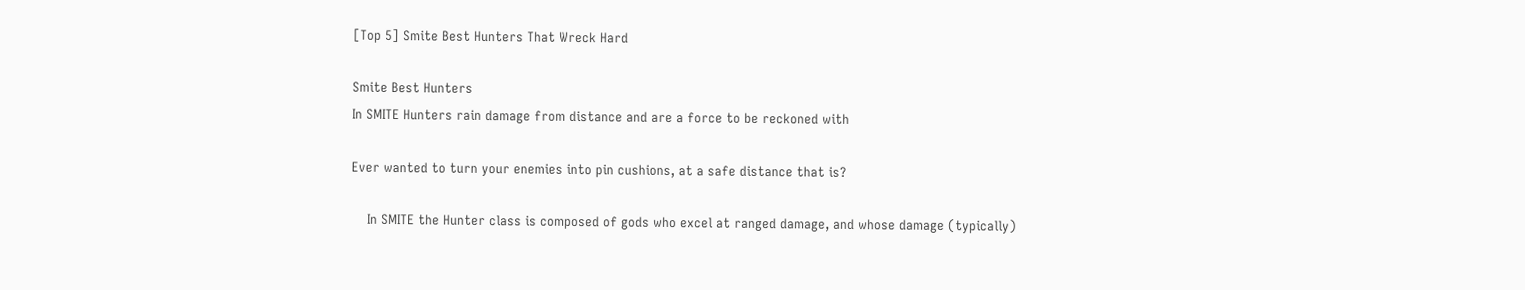[Top 5] Smite Best Hunters That Wreck Hard

Smite Best Hunters
In SMITE Hunters rain damage from distance and are a force to be reckoned with

Ever wanted to turn your enemies into pin cushions, at a safe distance that is?

    In SMITE the Hunter class is composed of gods who excel at ranged damage, and whose damage (typically)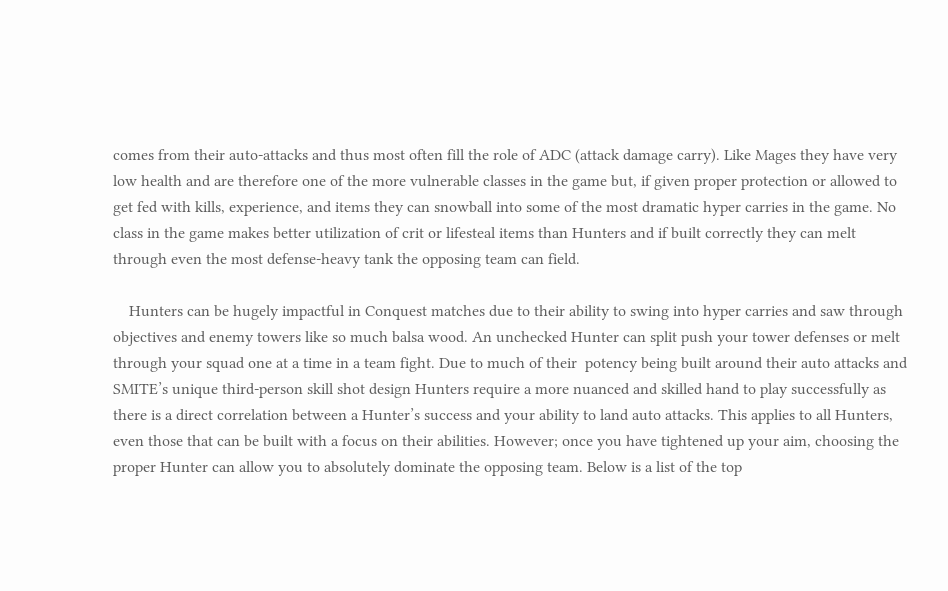comes from their auto-attacks and thus most often fill the role of ADC (attack damage carry). Like Mages they have very low health and are therefore one of the more vulnerable classes in the game but, if given proper protection or allowed to get fed with kills, experience, and items they can snowball into some of the most dramatic hyper carries in the game. No class in the game makes better utilization of crit or lifesteal items than Hunters and if built correctly they can melt through even the most defense-heavy tank the opposing team can field.

    Hunters can be hugely impactful in Conquest matches due to their ability to swing into hyper carries and saw through objectives and enemy towers like so much balsa wood. An unchecked Hunter can split push your tower defenses or melt through your squad one at a time in a team fight. Due to much of their  potency being built around their auto attacks and SMITE’s unique third-person skill shot design Hunters require a more nuanced and skilled hand to play successfully as there is a direct correlation between a Hunter’s success and your ability to land auto attacks. This applies to all Hunters, even those that can be built with a focus on their abilities. However; once you have tightened up your aim, choosing the proper Hunter can allow you to absolutely dominate the opposing team. Below is a list of the top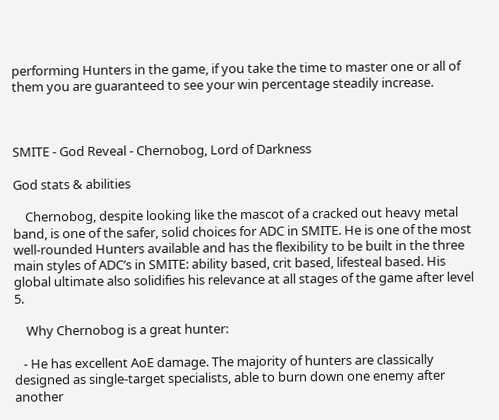performing Hunters in the game, if you take the time to master one or all of them you are guaranteed to see your win percentage steadily increase.



SMITE - God Reveal - Chernobog, Lord of Darkness

God stats & abilities

    Chernobog, despite looking like the mascot of a cracked out heavy metal band, is one of the safer, solid choices for ADC in SMITE. He is one of the most well-rounded Hunters available and has the flexibility to be built in the three main styles of ADC’s in SMITE: ability based, crit based, lifesteal based. His global ultimate also solidifies his relevance at all stages of the game after level 5.

    Why Chernobog is a great hunter:

   - He has excellent AoE damage. The majority of hunters are classically designed as single-target specialists, able to burn down one enemy after another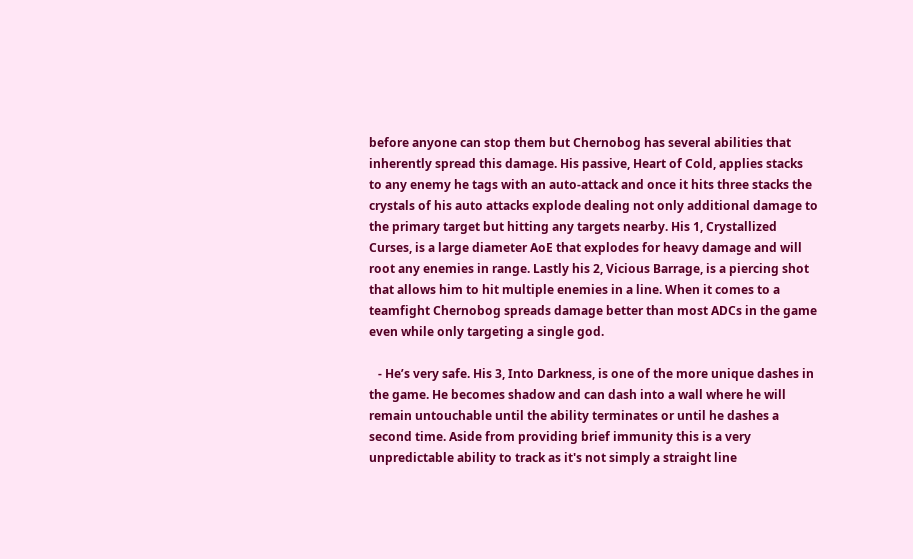before anyone can stop them but Chernobog has several abilities that inherently spread this damage. His passive, Heart of Cold, applies stacks to any enemy he tags with an auto-attack and once it hits three stacks the crystals of his auto attacks explode dealing not only additional damage to the primary target but hitting any targets nearby. His 1, Crystallized Curses, is a large diameter AoE that explodes for heavy damage and will root any enemies in range. Lastly his 2, Vicious Barrage, is a piercing shot that allows him to hit multiple enemies in a line. When it comes to a teamfight Chernobog spreads damage better than most ADCs in the game even while only targeting a single god.

   - He’s very safe. His 3, Into Darkness, is one of the more unique dashes in the game. He becomes shadow and can dash into a wall where he will remain untouchable until the ability terminates or until he dashes a second time. Aside from providing brief immunity this is a very unpredictable ability to track as it's not simply a straight line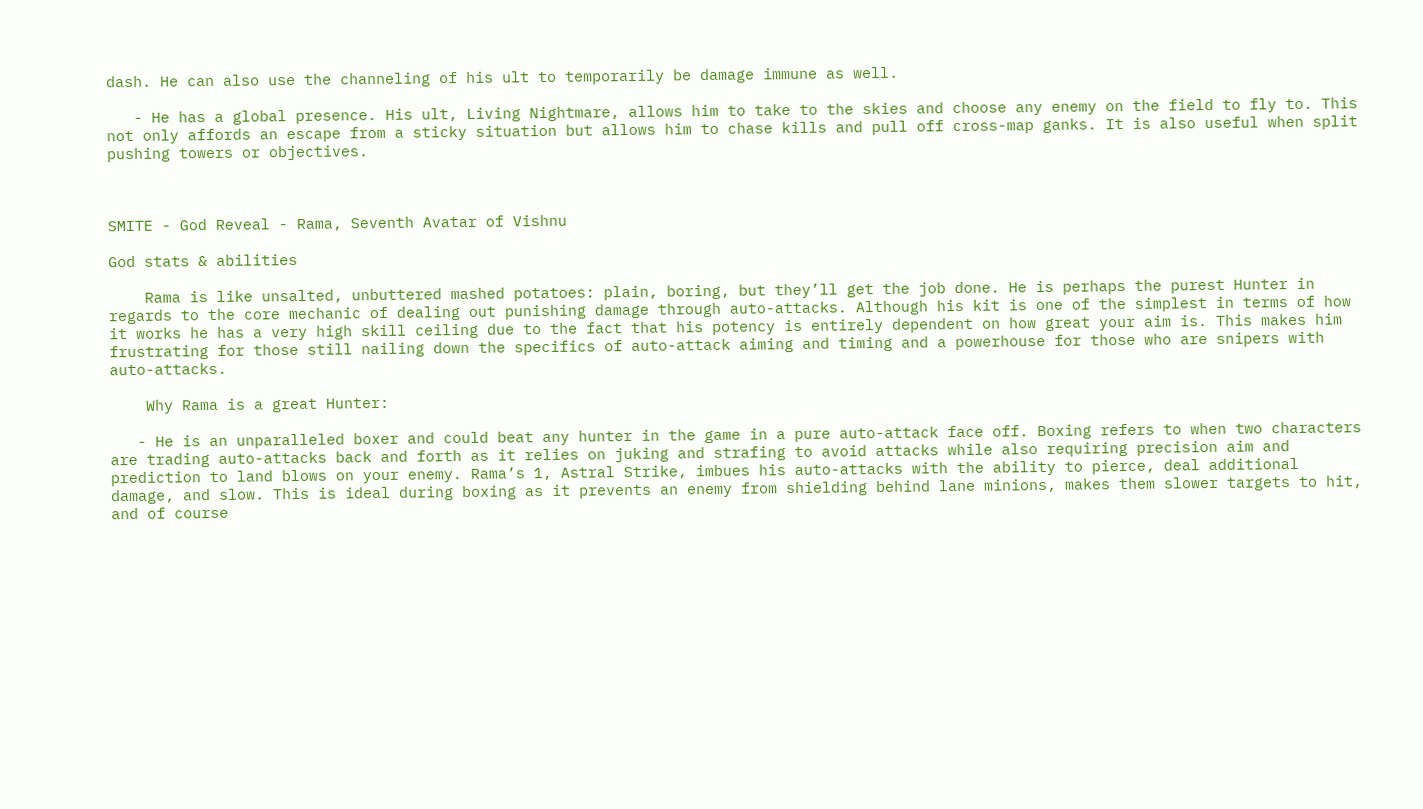dash. He can also use the channeling of his ult to temporarily be damage immune as well.

   - He has a global presence. His ult, Living Nightmare, allows him to take to the skies and choose any enemy on the field to fly to. This not only affords an escape from a sticky situation but allows him to chase kills and pull off cross-map ganks. It is also useful when split pushing towers or objectives.



SMITE - God Reveal - Rama, Seventh Avatar of Vishnu

God stats & abilities

    Rama is like unsalted, unbuttered mashed potatoes: plain, boring, but they’ll get the job done. He is perhaps the purest Hunter in regards to the core mechanic of dealing out punishing damage through auto-attacks. Although his kit is one of the simplest in terms of how it works he has a very high skill ceiling due to the fact that his potency is entirely dependent on how great your aim is. This makes him frustrating for those still nailing down the specifics of auto-attack aiming and timing and a powerhouse for those who are snipers with auto-attacks.

    Why Rama is a great Hunter:

   - He is an unparalleled boxer and could beat any hunter in the game in a pure auto-attack face off. Boxing refers to when two characters are trading auto-attacks back and forth as it relies on juking and strafing to avoid attacks while also requiring precision aim and prediction to land blows on your enemy. Rama’s 1, Astral Strike, imbues his auto-attacks with the ability to pierce, deal additional damage, and slow. This is ideal during boxing as it prevents an enemy from shielding behind lane minions, makes them slower targets to hit, and of course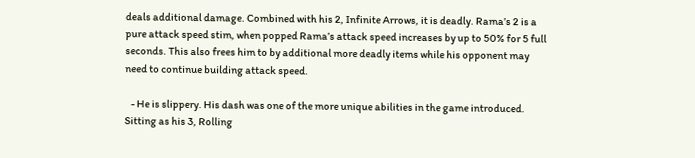deals additional damage. Combined with his 2, Infinite Arrows, it is deadly. Rama’s 2 is a pure attack speed stim, when popped Rama’s attack speed increases by up to 50% for 5 full seconds. This also frees him to by additional more deadly items while his opponent may need to continue building attack speed.

   - He is slippery. His dash was one of the more unique abilities in the game introduced. Sitting as his 3, Rolling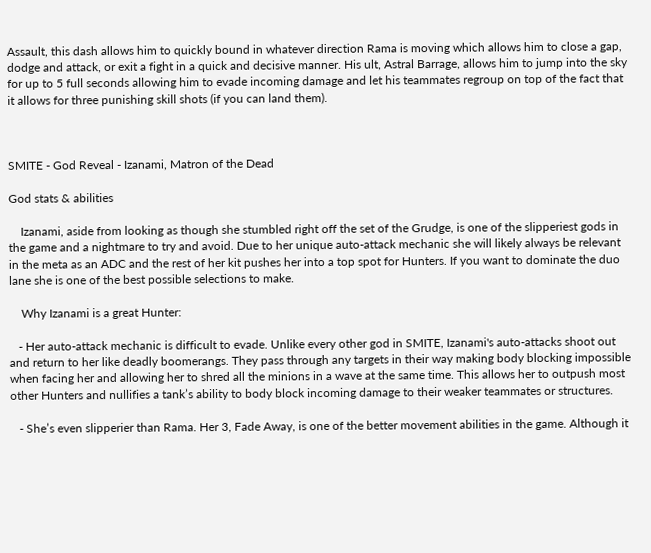Assault, this dash allows him to quickly bound in whatever direction Rama is moving which allows him to close a gap, dodge and attack, or exit a fight in a quick and decisive manner. His ult, Astral Barrage, allows him to jump into the sky for up to 5 full seconds allowing him to evade incoming damage and let his teammates regroup on top of the fact that it allows for three punishing skill shots (if you can land them).



SMITE - God Reveal - Izanami, Matron of the Dead

God stats & abilities

    Izanami, aside from looking as though she stumbled right off the set of the Grudge, is one of the slipperiest gods in the game and a nightmare to try and avoid. Due to her unique auto-attack mechanic she will likely always be relevant in the meta as an ADC and the rest of her kit pushes her into a top spot for Hunters. If you want to dominate the duo lane she is one of the best possible selections to make.

    Why Izanami is a great Hunter:

   - Her auto-attack mechanic is difficult to evade. Unlike every other god in SMITE, Izanami's auto-attacks shoot out and return to her like deadly boomerangs. They pass through any targets in their way making body blocking impossible when facing her and allowing her to shred all the minions in a wave at the same time. This allows her to outpush most other Hunters and nullifies a tank’s ability to body block incoming damage to their weaker teammates or structures.

   - She’s even slipperier than Rama. Her 3, Fade Away, is one of the better movement abilities in the game. Although it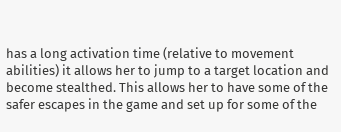has a long activation time (relative to movement abilities) it allows her to jump to a target location and become stealthed. This allows her to have some of the safer escapes in the game and set up for some of the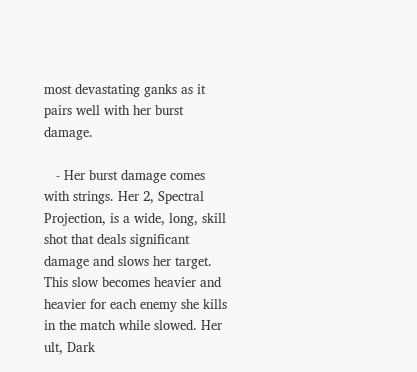most devastating ganks as it pairs well with her burst damage.

   - Her burst damage comes with strings. Her 2, Spectral Projection, is a wide, long, skill shot that deals significant damage and slows her target. This slow becomes heavier and heavier for each enemy she kills in the match while slowed. Her ult, Dark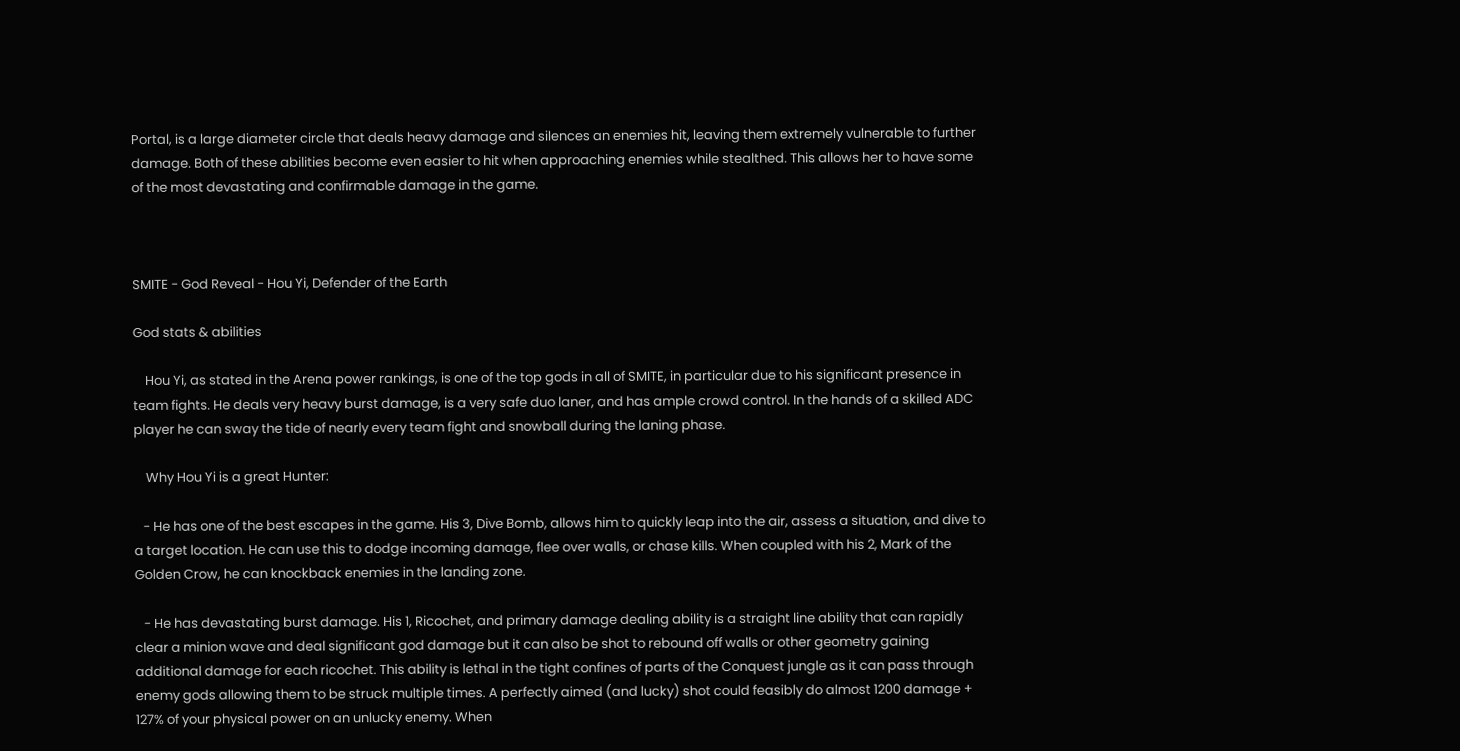Portal, is a large diameter circle that deals heavy damage and silences an enemies hit, leaving them extremely vulnerable to further damage. Both of these abilities become even easier to hit when approaching enemies while stealthed. This allows her to have some of the most devastating and confirmable damage in the game.



SMITE - God Reveal - Hou Yi, Defender of the Earth

God stats & abilities

    Hou Yi, as stated in the Arena power rankings, is one of the top gods in all of SMITE, in particular due to his significant presence in team fights. He deals very heavy burst damage, is a very safe duo laner, and has ample crowd control. In the hands of a skilled ADC player he can sway the tide of nearly every team fight and snowball during the laning phase.

    Why Hou Yi is a great Hunter:

   - He has one of the best escapes in the game. His 3, Dive Bomb, allows him to quickly leap into the air, assess a situation, and dive to a target location. He can use this to dodge incoming damage, flee over walls, or chase kills. When coupled with his 2, Mark of the Golden Crow, he can knockback enemies in the landing zone.

   - He has devastating burst damage. His 1, Ricochet, and primary damage dealing ability is a straight line ability that can rapidly clear a minion wave and deal significant god damage but it can also be shot to rebound off walls or other geometry gaining additional damage for each ricochet. This ability is lethal in the tight confines of parts of the Conquest jungle as it can pass through enemy gods allowing them to be struck multiple times. A perfectly aimed (and lucky) shot could feasibly do almost 1200 damage + 127% of your physical power on an unlucky enemy. When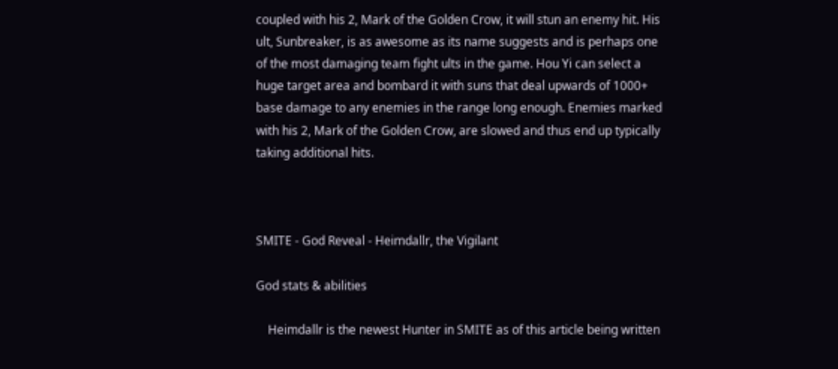coupled with his 2, Mark of the Golden Crow, it will stun an enemy hit. His ult, Sunbreaker, is as awesome as its name suggests and is perhaps one of the most damaging team fight ults in the game. Hou Yi can select a huge target area and bombard it with suns that deal upwards of 1000+ base damage to any enemies in the range long enough. Enemies marked with his 2, Mark of the Golden Crow, are slowed and thus end up typically taking additional hits.



SMITE - God Reveal - Heimdallr, the Vigilant

God stats & abilities

    Heimdallr is the newest Hunter in SMITE as of this article being written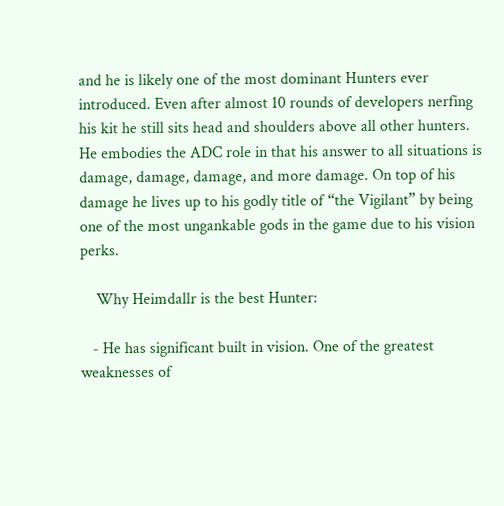and he is likely one of the most dominant Hunters ever introduced. Even after almost 10 rounds of developers nerfing his kit he still sits head and shoulders above all other hunters. He embodies the ADC role in that his answer to all situations is damage, damage, damage, and more damage. On top of his damage he lives up to his godly title of “the Vigilant” by being one of the most ungankable gods in the game due to his vision perks.

    Why Heimdallr is the best Hunter:

   - He has significant built in vision. One of the greatest weaknesses of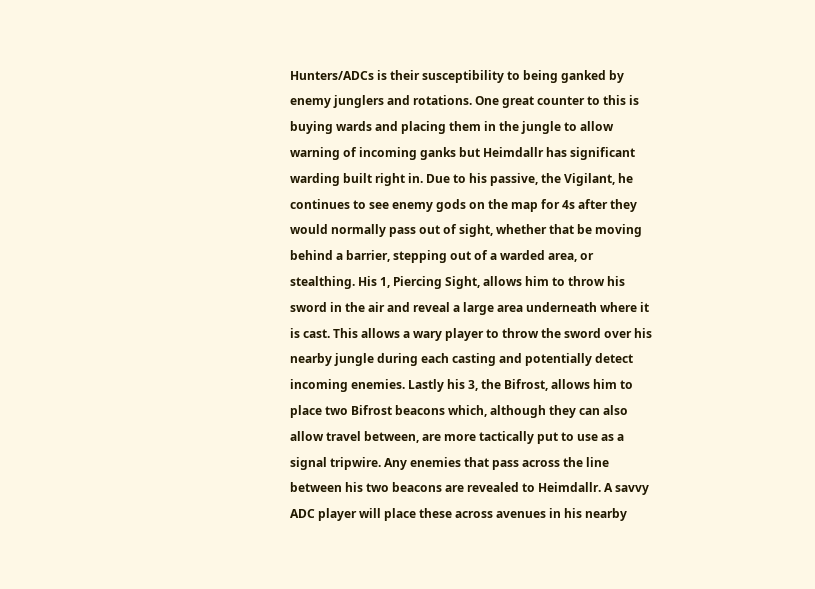Hunters/ADCs is their susceptibility to being ganked by enemy junglers and rotations. One great counter to this is buying wards and placing them in the jungle to allow warning of incoming ganks but Heimdallr has significant warding built right in. Due to his passive, the Vigilant, he continues to see enemy gods on the map for 4s after they would normally pass out of sight, whether that be moving behind a barrier, stepping out of a warded area, or stealthing. His 1, Piercing Sight, allows him to throw his sword in the air and reveal a large area underneath where it is cast. This allows a wary player to throw the sword over his nearby jungle during each casting and potentially detect incoming enemies. Lastly his 3, the Bifrost, allows him to place two Bifrost beacons which, although they can also allow travel between, are more tactically put to use as a signal tripwire. Any enemies that pass across the line between his two beacons are revealed to Heimdallr. A savvy ADC player will place these across avenues in his nearby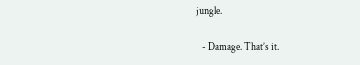jungle.

   - Damage. That’s it.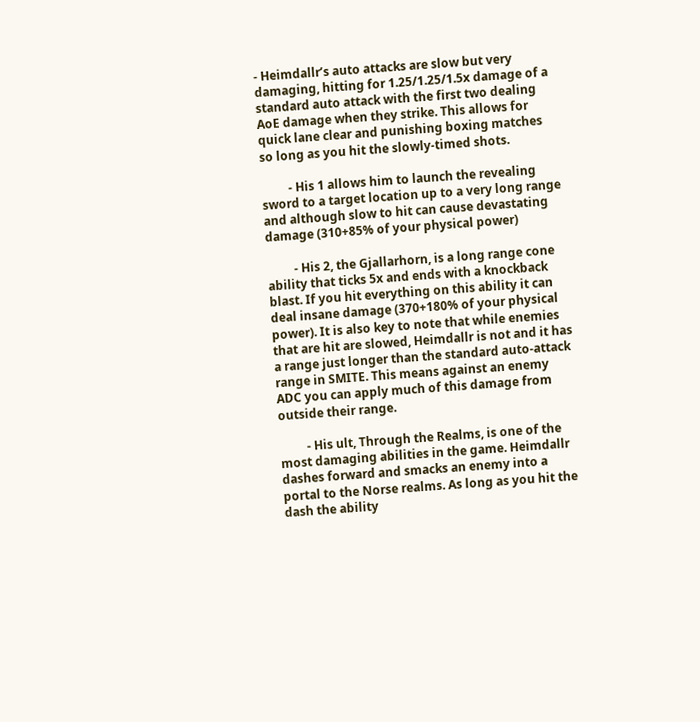- Heimdallr’s auto attacks are slow but very damaging, hitting for 1.25/1.25/1.5x damage of a standard auto attack with the first two dealing AoE damage when they strike. This allows for quick lane clear and punishing boxing matches so long as you hit the slowly-timed shots.

         - His 1 allows him to launch the revealing sword to a target location up to a very long range and although slow to hit can cause devastating damage (310+85% of your physical power)

         - His 2, the Gjallarhorn, is a long range cone ability that ticks 5x and ends with a knockback blast. If you hit everything on this ability it can deal insane damage (370+180% of your physical power). It is also key to note that while enemies that are hit are slowed, Heimdallr is not and it has a range just longer than the standard auto-attack range in SMITE. This means against an enemy ADC you can apply much of this damage from outside their range.

         - His ult, Through the Realms, is one of the most damaging abilities in the game. Heimdallr dashes forward and smacks an enemy into a portal to the Norse realms. As long as you hit the dash the ability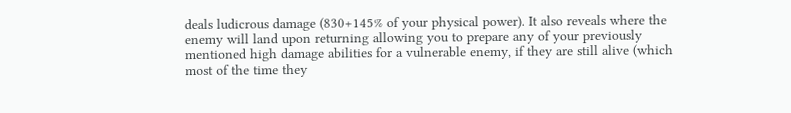deals ludicrous damage (830+145% of your physical power). It also reveals where the enemy will land upon returning allowing you to prepare any of your previously mentioned high damage abilities for a vulnerable enemy, if they are still alive (which most of the time they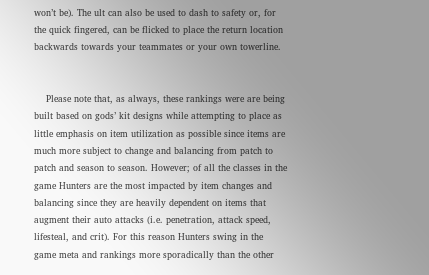won’t be). The ult can also be used to dash to safety or, for the quick fingered, can be flicked to place the return location backwards towards your teammates or your own towerline.


    Please note that, as always, these rankings were are being built based on gods’ kit designs while attempting to place as little emphasis on item utilization as possible since items are much more subject to change and balancing from patch to patch and season to season. However; of all the classes in the game Hunters are the most impacted by item changes and balancing since they are heavily dependent on items that augment their auto attacks (i.e. penetration, attack speed, lifesteal, and crit). For this reason Hunters swing in the game meta and rankings more sporadically than the other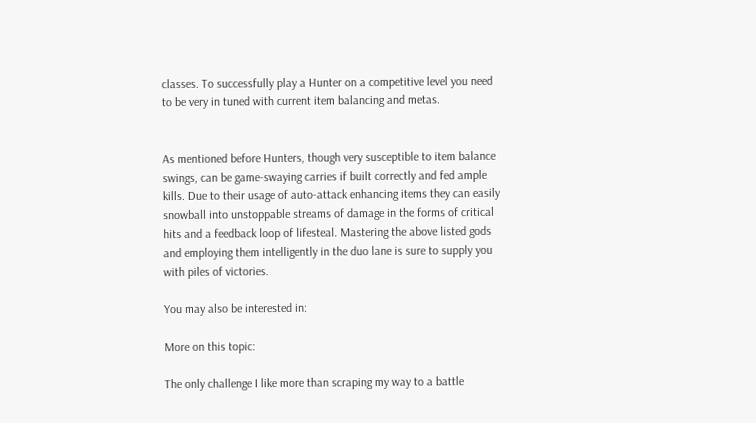classes. To successfully play a Hunter on a competitive level you need to be very in tuned with current item balancing and metas.


As mentioned before Hunters, though very susceptible to item balance swings, can be game-swaying carries if built correctly and fed ample kills. Due to their usage of auto-attack enhancing items they can easily snowball into unstoppable streams of damage in the forms of critical hits and a feedback loop of lifesteal. Mastering the above listed gods and employing them intelligently in the duo lane is sure to supply you with piles of victories.

You may also be interested in:

More on this topic:

The only challenge I like more than scraping my way to a battle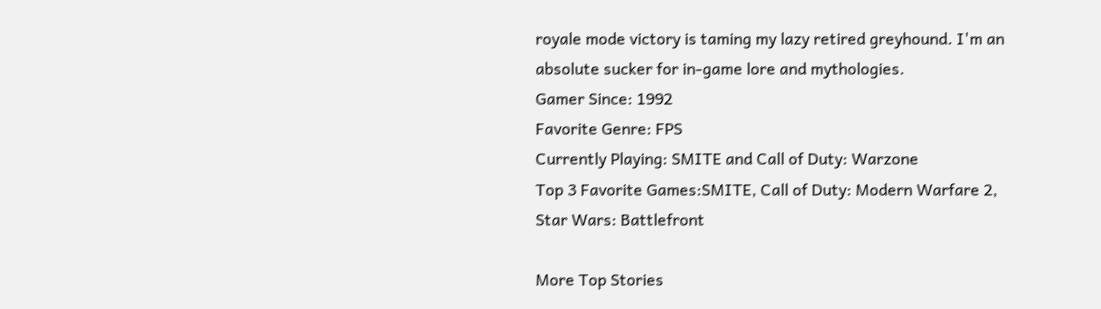royale mode victory is taming my lazy retired greyhound. I'm an absolute sucker for in-game lore and mythologies.
Gamer Since: 1992
Favorite Genre: FPS
Currently Playing: SMITE and Call of Duty: Warzone
Top 3 Favorite Games:SMITE, Call of Duty: Modern Warfare 2, Star Wars: Battlefront

More Top Stories